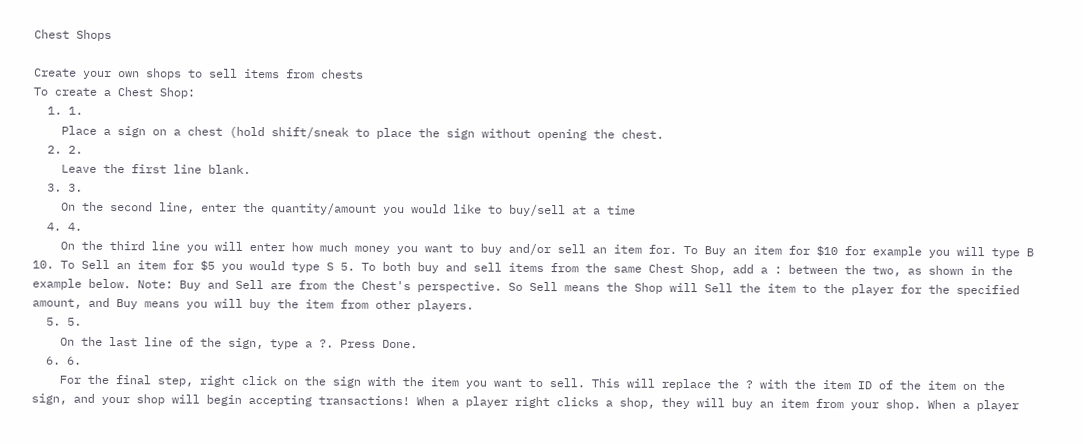Chest Shops

Create your own shops to sell items from chests
To create a Chest Shop:
  1. 1.
    Place a sign on a chest (hold shift/sneak to place the sign without opening the chest.
  2. 2.
    Leave the first line blank.
  3. 3.
    On the second line, enter the quantity/amount you would like to buy/sell at a time
  4. 4.
    On the third line you will enter how much money you want to buy and/or sell an item for. To Buy an item for $10 for example you will type B 10. To Sell an item for $5 you would type S 5. To both buy and sell items from the same Chest Shop, add a : between the two, as shown in the example below. Note: Buy and Sell are from the Chest's perspective. So Sell means the Shop will Sell the item to the player for the specified amount, and Buy means you will buy the item from other players.
  5. 5.
    On the last line of the sign, type a ?. Press Done.
  6. 6.
    For the final step, right click on the sign with the item you want to sell. This will replace the ? with the item ID of the item on the sign, and your shop will begin accepting transactions! When a player right clicks a shop, they will buy an item from your shop. When a player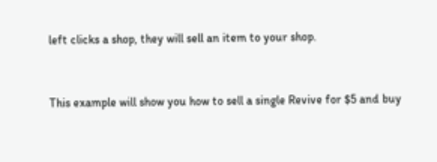left clicks a shop, they will sell an item to your shop.


This example will show you how to sell a single Revive for $5 and buy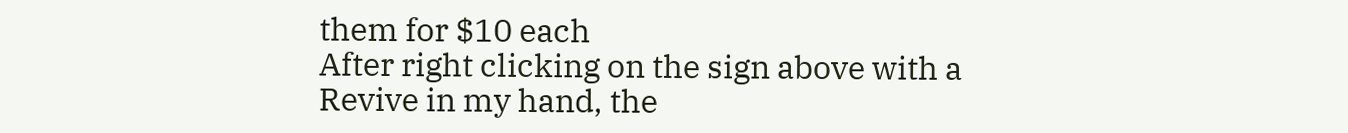them for $10 each
After right clicking on the sign above with a Revive in my hand, the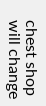chest shop will change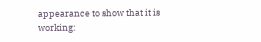appearance to show that it is working: